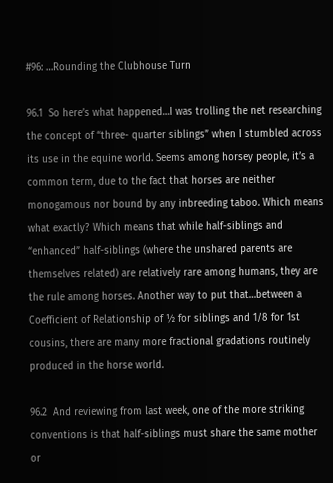#96: …Rounding the Clubhouse Turn

96.1  So here’s what happened…I was trolling the net researching the concept of “three- quarter siblings” when I stumbled across its use in the equine world. Seems among horsey people, it’s a common term, due to the fact that horses are neither monogamous nor bound by any inbreeding taboo. Which means what exactly? Which means that while half-siblings and “enhanced” half-siblings (where the unshared parents are themselves related) are relatively rare among humans, they are the rule among horses. Another way to put that…between a Coefficient of Relationship of ½ for siblings and 1/8 for 1st cousins, there are many more fractional gradations routinely produced in the horse world.

96.2  And reviewing from last week, one of the more striking conventions is that half-siblings must share the same mother or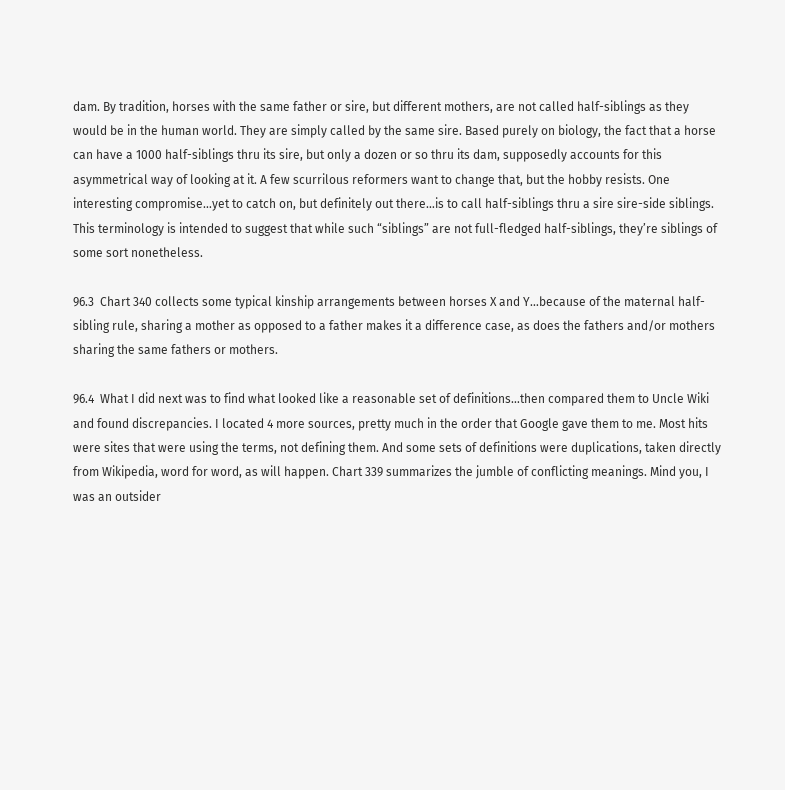dam. By tradition, horses with the same father or sire, but different mothers, are not called half-siblings as they would be in the human world. They are simply called by the same sire. Based purely on biology, the fact that a horse can have a 1000 half-siblings thru its sire, but only a dozen or so thru its dam, supposedly accounts for this asymmetrical way of looking at it. A few scurrilous reformers want to change that, but the hobby resists. One interesting compromise…yet to catch on, but definitely out there…is to call half-siblings thru a sire sire-side siblings. This terminology is intended to suggest that while such “siblings” are not full-fledged half-siblings, they’re siblings of some sort nonetheless.

96.3  Chart 340 collects some typical kinship arrangements between horses X and Y…because of the maternal half-sibling rule, sharing a mother as opposed to a father makes it a difference case, as does the fathers and/or mothers sharing the same fathers or mothers.

96.4  What I did next was to find what looked like a reasonable set of definitions…then compared them to Uncle Wiki and found discrepancies. I located 4 more sources, pretty much in the order that Google gave them to me. Most hits were sites that were using the terms, not defining them. And some sets of definitions were duplications, taken directly from Wikipedia, word for word, as will happen. Chart 339 summarizes the jumble of conflicting meanings. Mind you, I was an outsider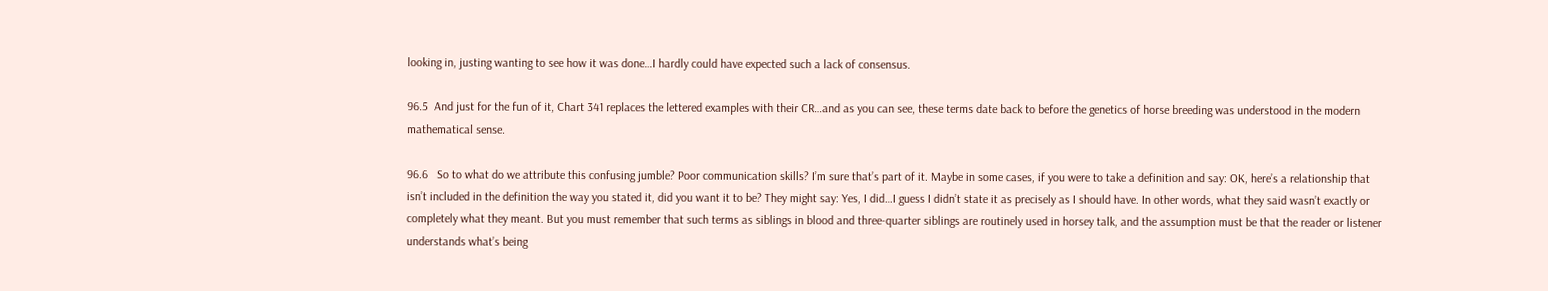looking in, justing wanting to see how it was done…I hardly could have expected such a lack of consensus.

96.5  And just for the fun of it, Chart 341 replaces the lettered examples with their CR…and as you can see, these terms date back to before the genetics of horse breeding was understood in the modern mathematical sense.

96.6   So to what do we attribute this confusing jumble? Poor communication skills? I’m sure that’s part of it. Maybe in some cases, if you were to take a definition and say: OK, here’s a relationship that isn’t included in the definition the way you stated it, did you want it to be? They might say: Yes, I did…I guess I didn’t state it as precisely as I should have. In other words, what they said wasn’t exactly or completely what they meant. But you must remember that such terms as siblings in blood and three-quarter siblings are routinely used in horsey talk, and the assumption must be that the reader or listener understands what’s being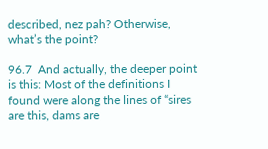described, nez pah? Otherwise, what’s the point?

96.7  And actually, the deeper point is this: Most of the definitions I found were along the lines of “sires are this, dams are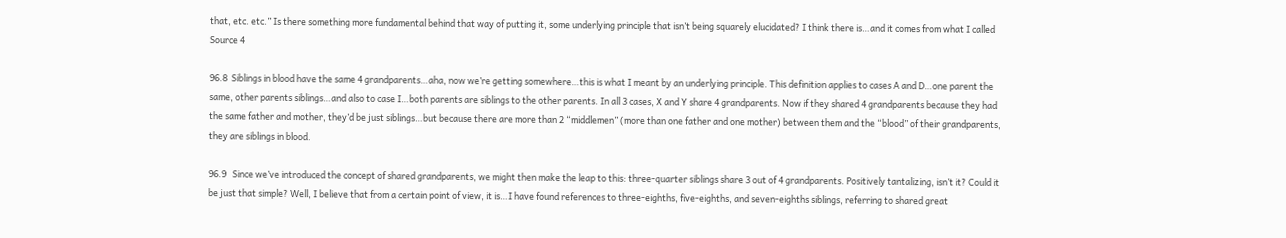that, etc. etc.” Is there something more fundamental behind that way of putting it, some underlying principle that isn’t being squarely elucidated? I think there is…and it comes from what I called Source 4

96.8  Siblings in blood have the same 4 grandparents…aha, now we’re getting somewhere…this is what I meant by an underlying principle. This definition applies to cases A and D…one parent the same, other parents siblings…and also to case I…both parents are siblings to the other parents. In all 3 cases, X and Y share 4 grandparents. Now if they shared 4 grandparents because they had the same father and mother, they’d be just siblings…but because there are more than 2 “middlemen” (more than one father and one mother) between them and the “blood” of their grandparents, they are siblings in blood.

96.9   Since we’ve introduced the concept of shared grandparents, we might then make the leap to this: three-quarter siblings share 3 out of 4 grandparents. Positively tantalizing, isn’t it? Could it be just that simple? Well, I believe that from a certain point of view, it is…I have found references to three-eighths, five-eighths, and seven-eighths siblings, referring to shared great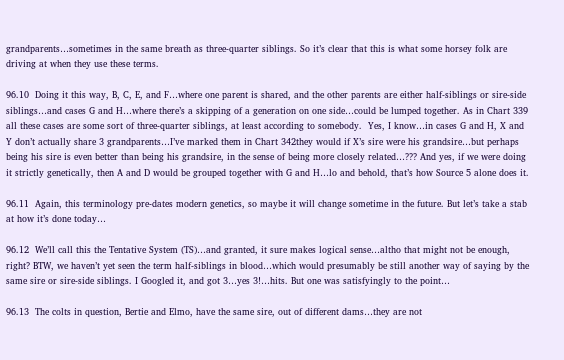grandparents…sometimes in the same breath as three-quarter siblings. So it’s clear that this is what some horsey folk are driving at when they use these terms.

96.10  Doing it this way, B, C, E, and F…where one parent is shared, and the other parents are either half-siblings or sire-side siblings…and cases G and H…where there’s a skipping of a generation on one side…could be lumped together. As in Chart 339 all these cases are some sort of three-quarter siblings, at least according to somebody.  Yes, I know…in cases G and H, X and Y don’t actually share 3 grandparents…I’ve marked them in Chart 342they would if X’s sire were his grandsire…but perhaps being his sire is even better than being his grandsire, in the sense of being more closely related…??? And yes, if we were doing it strictly genetically, then A and D would be grouped together with G and H…lo and behold, that’s how Source 5 alone does it.

96.11  Again, this terminology pre-dates modern genetics, so maybe it will change sometime in the future. But let’s take a stab at how it’s done today…

96.12  We’ll call this the Tentative System (TS)…and granted, it sure makes logical sense…altho that might not be enough, right? BTW, we haven’t yet seen the term half-siblings in blood…which would presumably be still another way of saying by the same sire or sire-side siblings. I Googled it, and got 3…yes 3!…hits. But one was satisfyingly to the point…

96.13  The colts in question, Bertie and Elmo, have the same sire, out of different dams…they are not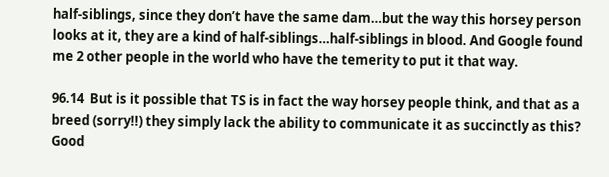half-siblings, since they don’t have the same dam…but the way this horsey person looks at it, they are a kind of half-siblings…half-siblings in blood. And Google found me 2 other people in the world who have the temerity to put it that way.

96.14  But is it possible that TS is in fact the way horsey people think, and that as a breed (sorry!!) they simply lack the ability to communicate it as succinctly as this? Good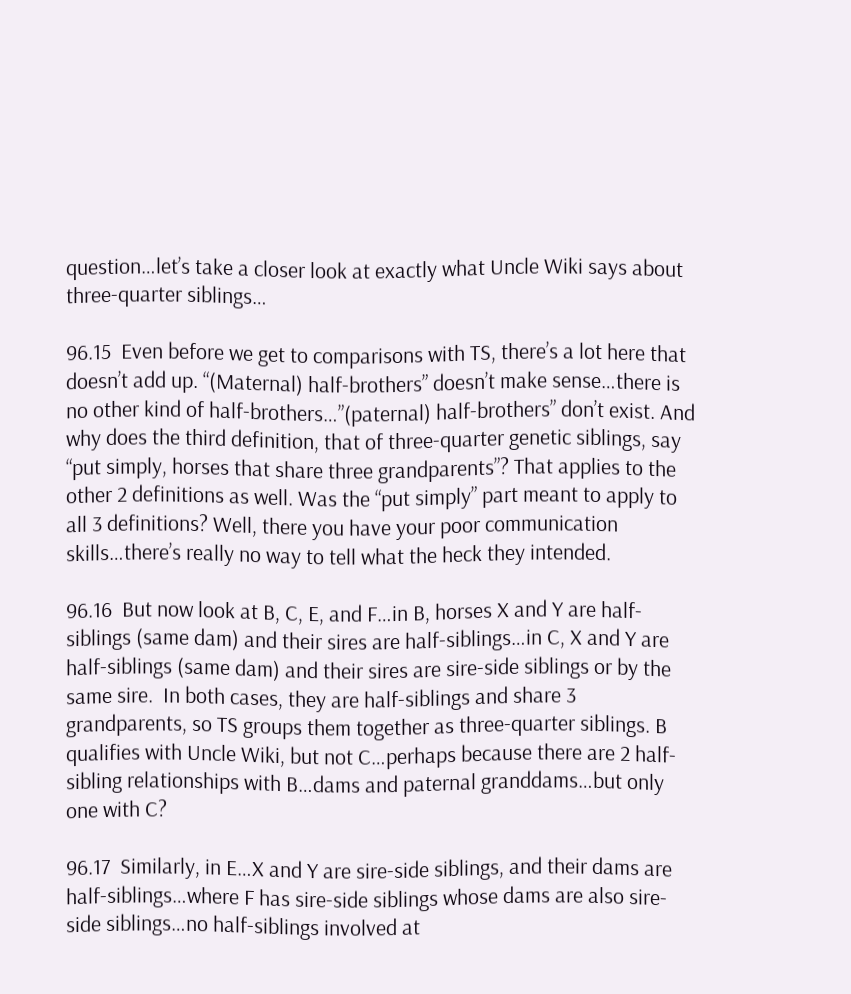question…let’s take a closer look at exactly what Uncle Wiki says about three-quarter siblings…

96.15  Even before we get to comparisons with TS, there’s a lot here that doesn’t add up. “(Maternal) half-brothers” doesn’t make sense…there is no other kind of half-brothers…”(paternal) half-brothers” don’t exist. And why does the third definition, that of three-quarter genetic siblings, say “put simply, horses that share three grandparents”? That applies to the other 2 definitions as well. Was the “put simply” part meant to apply to all 3 definitions? Well, there you have your poor communication skills…there’s really no way to tell what the heck they intended.

96.16  But now look at B, C, E, and F…in B, horses X and Y are half-siblings (same dam) and their sires are half-siblings…in C, X and Y are half-siblings (same dam) and their sires are sire-side siblings or by the same sire.  In both cases, they are half-siblings and share 3 grandparents, so TS groups them together as three-quarter siblings. B qualifies with Uncle Wiki, but not C…perhaps because there are 2 half-sibling relationships with B…dams and paternal granddams…but only one with C?

96.17  Similarly, in E…X and Y are sire-side siblings, and their dams are half-siblings…where F has sire-side siblings whose dams are also sire-side siblings…no half-siblings involved at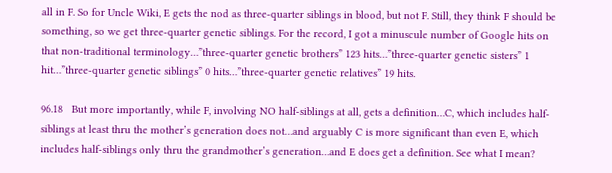all in F. So for Uncle Wiki, E gets the nod as three-quarter siblings in blood, but not F. Still, they think F should be something, so we get three-quarter genetic siblings. For the record, I got a minuscule number of Google hits on that non-traditional terminology…”three-quarter genetic brothers” 123 hits…”three-quarter genetic sisters” 1 hit…”three-quarter genetic siblings” 0 hits…”three-quarter genetic relatives” 19 hits.

96.18   But more importantly, while F, involving NO half-siblings at all, gets a definition…C, which includes half-siblings at least thru the mother’s generation does not…and arguably C is more significant than even E, which includes half-siblings only thru the grandmother’s generation…and E does get a definition. See what I mean?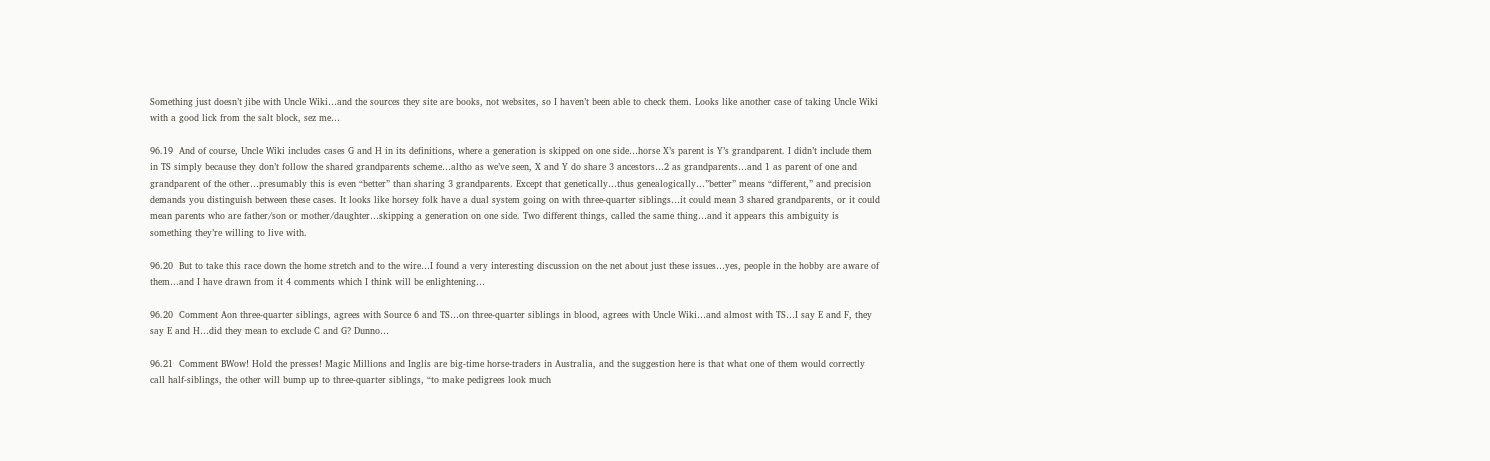Something just doesn’t jibe with Uncle Wiki…and the sources they site are books, not websites, so I haven’t been able to check them. Looks like another case of taking Uncle Wiki with a good lick from the salt block, sez me…

96.19  And of course, Uncle Wiki includes cases G and H in its definitions, where a generation is skipped on one side…horse X’s parent is Y’s grandparent. I didn’t include them in TS simply because they don’t follow the shared grandparents scheme…altho as we’ve seen, X and Y do share 3 ancestors…2 as grandparents…and 1 as parent of one and grandparent of the other…presumably this is even “better” than sharing 3 grandparents. Except that genetically…thus genealogically…”better” means “different,” and precision demands you distinguish between these cases. It looks like horsey folk have a dual system going on with three-quarter siblings…it could mean 3 shared grandparents, or it could mean parents who are father/son or mother/daughter…skipping a generation on one side. Two different things, called the same thing…and it appears this ambiguity is something they’re willing to live with.

96.20  But to take this race down the home stretch and to the wire…I found a very interesting discussion on the net about just these issues…yes, people in the hobby are aware of them…and I have drawn from it 4 comments which I think will be enlightening…

96.20  Comment Aon three-quarter siblings, agrees with Source 6 and TS…on three-quarter siblings in blood, agrees with Uncle Wiki…and almost with TS…I say E and F, they say E and H…did they mean to exclude C and G? Dunno…

96.21  Comment BWow! Hold the presses! Magic Millions and Inglis are big-time horse-traders in Australia, and the suggestion here is that what one of them would correctly call half-siblings, the other will bump up to three-quarter siblings, “to make pedigrees look much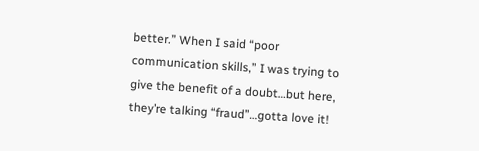better.” When I said “poor communication skills,” I was trying to give the benefit of a doubt…but here, they’re talking “fraud”…gotta love it!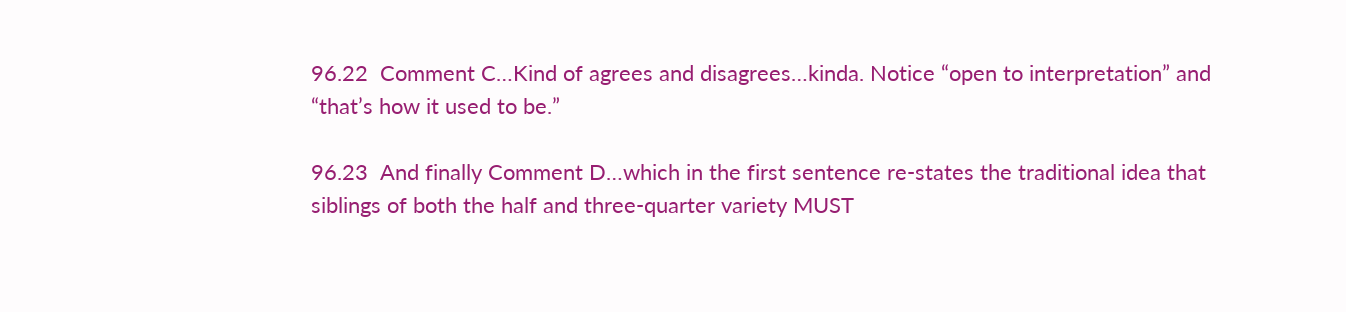96.22  Comment C…Kind of agrees and disagrees…kinda. Notice “open to interpretation” and “that’s how it used to be.”

96.23  And finally Comment D…which in the first sentence re-states the traditional idea that siblings of both the half and three-quarter variety MUST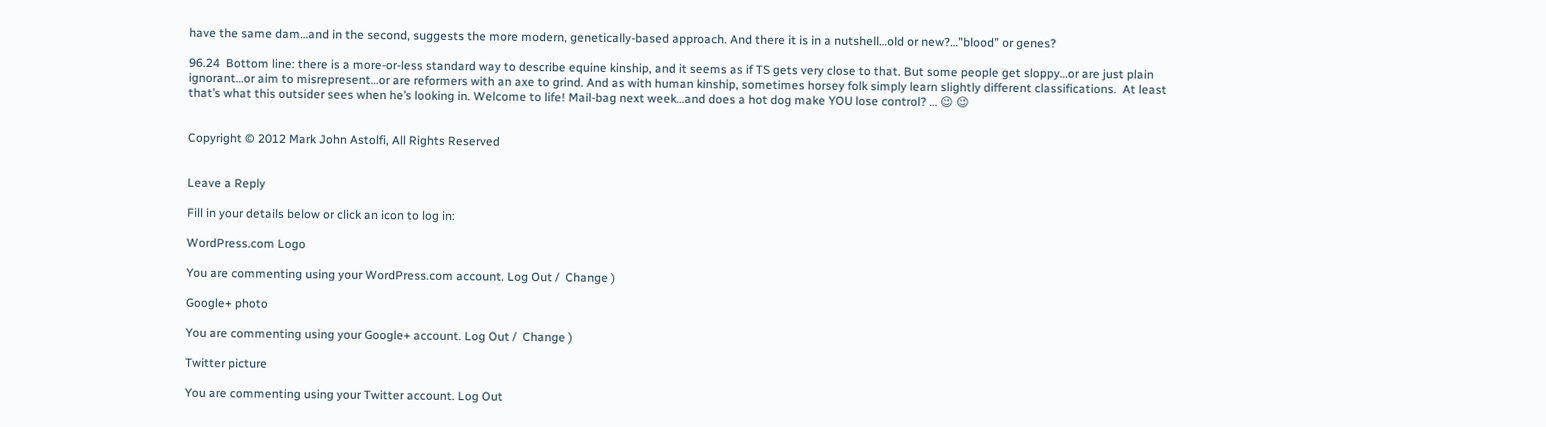have the same dam…and in the second, suggests the more modern, genetically-based approach. And there it is in a nutshell…old or new?…”blood” or genes?

96.24  Bottom line: there is a more-or-less standard way to describe equine kinship, and it seems as if TS gets very close to that. But some people get sloppy…or are just plain ignorant…or aim to misrepresent…or are reformers with an axe to grind. And as with human kinship, sometimes horsey folk simply learn slightly different classifications.  At least that’s what this outsider sees when he’s looking in. Welcome to life! Mail-bag next week…and does a hot dog make YOU lose control? … 😉 😉


Copyright © 2012 Mark John Astolfi, All Rights Reserved


Leave a Reply

Fill in your details below or click an icon to log in:

WordPress.com Logo

You are commenting using your WordPress.com account. Log Out /  Change )

Google+ photo

You are commenting using your Google+ account. Log Out /  Change )

Twitter picture

You are commenting using your Twitter account. Log Out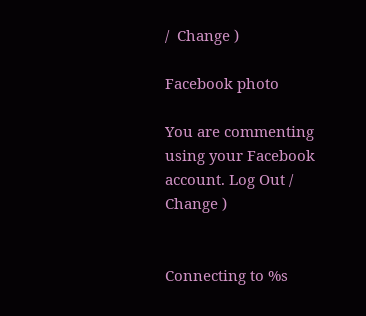/  Change )

Facebook photo

You are commenting using your Facebook account. Log Out /  Change )


Connecting to %s